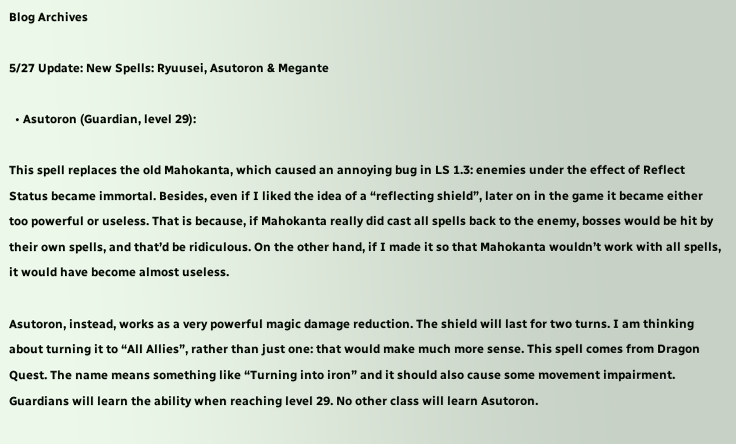Blog Archives

5/27 Update: New Spells: Ryuusei, Asutoron & Megante

  • Asutoron (Guardian, level 29):

This spell replaces the old Mahokanta, which caused an annoying bug in LS 1.3: enemies under the effect of Reflect Status became immortal. Besides, even if I liked the idea of a “reflecting shield”, later on in the game it became either too powerful or useless. That is because, if Mahokanta really did cast all spells back to the enemy, bosses would be hit by their own spells, and that’d be ridiculous. On the other hand, if I made it so that Mahokanta wouldn’t work with all spells, it would have become almost useless.

Asutoron, instead, works as a very powerful magic damage reduction. The shield will last for two turns. I am thinking about turning it to “All Allies”, rather than just one: that would make much more sense. This spell comes from Dragon Quest. The name means something like “Turning into iron” and it should also cause some movement impairment. Guardians will learn the ability when reaching level 29. No other class will learn Asutoron.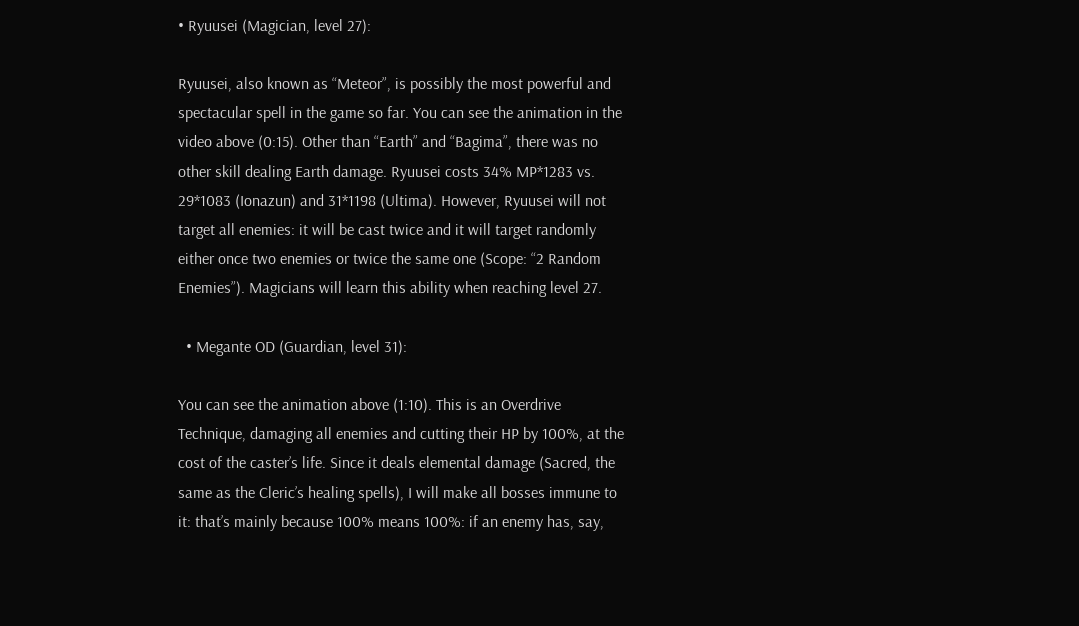• Ryuusei (Magician, level 27):

Ryuusei, also known as “Meteor”, is possibly the most powerful and spectacular spell in the game so far. You can see the animation in the video above (0:15). Other than “Earth” and “Bagima”, there was no other skill dealing Earth damage. Ryuusei costs 34% MP*1283 vs. 29*1083 (Ionazun) and 31*1198 (Ultima). However, Ryuusei will not target all enemies: it will be cast twice and it will target randomly either once two enemies or twice the same one (Scope: “2 Random Enemies”). Magicians will learn this ability when reaching level 27.

  • Megante OD (Guardian, level 31):

You can see the animation above (1:10). This is an Overdrive Technique, damaging all enemies and cutting their HP by 100%, at the cost of the caster’s life. Since it deals elemental damage (Sacred, the same as the Cleric’s healing spells), I will make all bosses immune to it: that’s mainly because 100% means 100%: if an enemy has, say,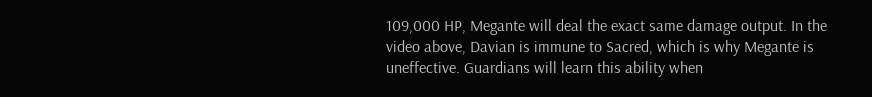109,000 HP, Megante will deal the exact same damage output. In the video above, Davian is immune to Sacred, which is why Megante is uneffective. Guardians will learn this ability when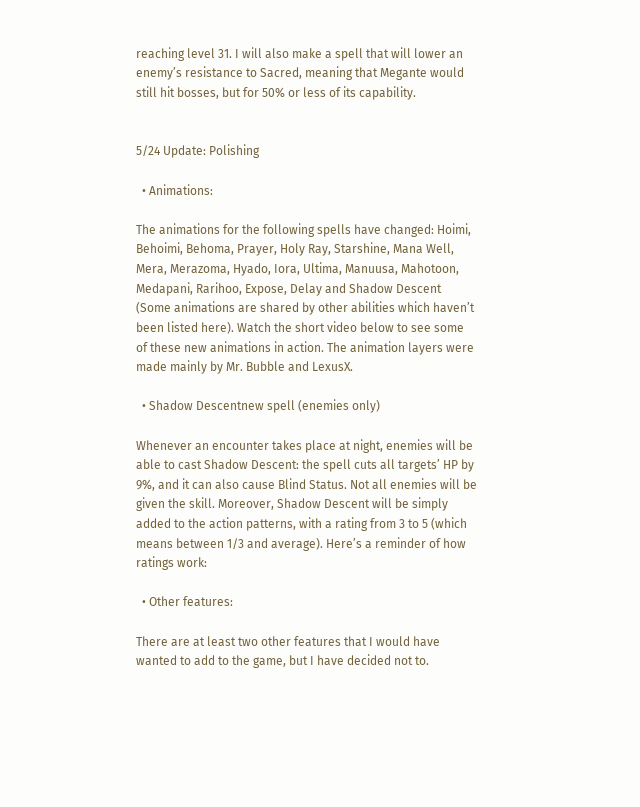reaching level 31. I will also make a spell that will lower an enemy’s resistance to Sacred, meaning that Megante would still hit bosses, but for 50% or less of its capability.


5/24 Update: Polishing

  • Animations:

The animations for the following spells have changed: Hoimi, Behoimi, Behoma, Prayer, Holy Ray, Starshine, Mana Well, Mera, Merazoma, Hyado, Iora, Ultima, Manuusa, Mahotoon, Medapani, Rarihoo, Expose, Delay and Shadow Descent (Some animations are shared by other abilities which haven’t been listed here). Watch the short video below to see some of these new animations in action. The animation layers were made mainly by Mr. Bubble and LexusX.

  • Shadow Descentnew spell (enemies only)

Whenever an encounter takes place at night, enemies will be able to cast Shadow Descent: the spell cuts all targets’ HP by 9%, and it can also cause Blind Status. Not all enemies will be given the skill. Moreover, Shadow Descent will be simply added to the action patterns, with a rating from 3 to 5 (which means between 1/3 and average). Here’s a reminder of how ratings work:

  • Other features:

There are at least two other features that I would have wanted to add to the game, but I have decided not to.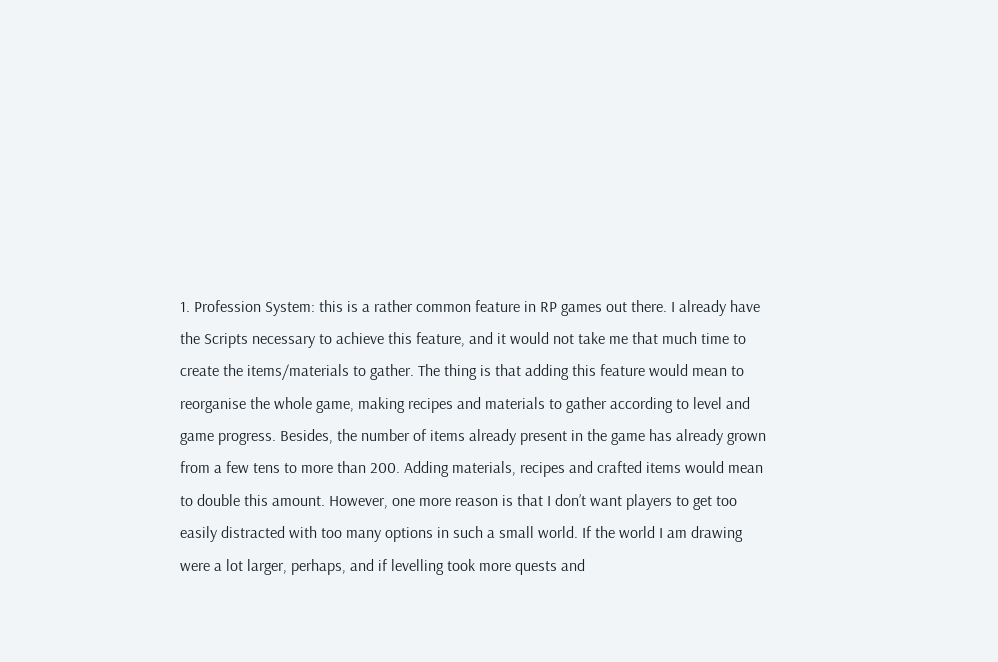1. Profession System: this is a rather common feature in RP games out there. I already have the Scripts necessary to achieve this feature, and it would not take me that much time to create the items/materials to gather. The thing is that adding this feature would mean to reorganise the whole game, making recipes and materials to gather according to level and game progress. Besides, the number of items already present in the game has already grown from a few tens to more than 200. Adding materials, recipes and crafted items would mean to double this amount. However, one more reason is that I don’t want players to get too easily distracted with too many options in such a small world. If the world I am drawing were a lot larger, perhaps, and if levelling took more quests and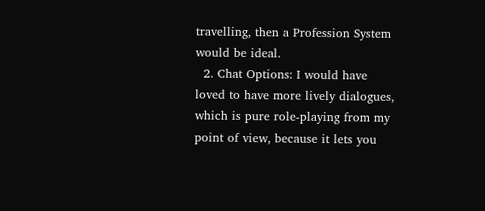travelling, then a Profession System would be ideal.
  2. Chat Options: I would have loved to have more lively dialogues, which is pure role-playing from my point of view, because it lets you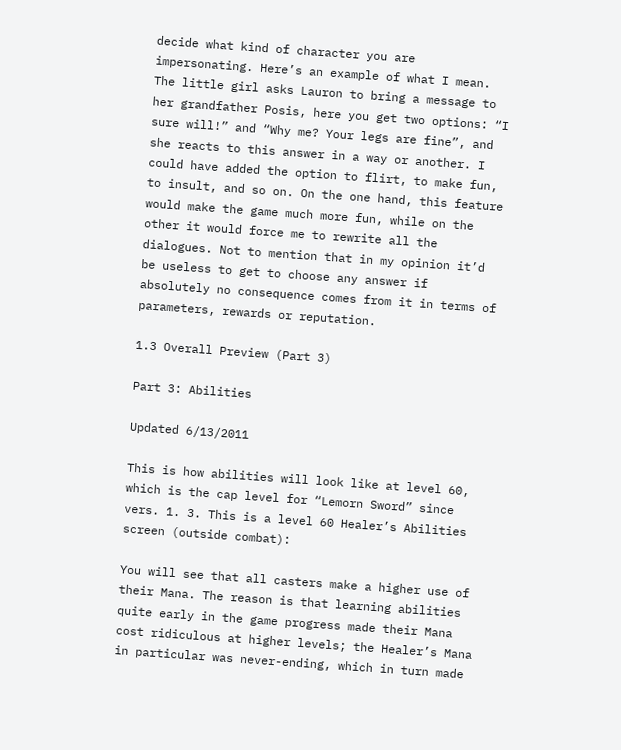decide what kind of character you are impersonating. Here’s an example of what I mean. The little girl asks Lauron to bring a message to her grandfather Posis, here you get two options: “I sure will!” and “Why me? Your legs are fine”, and she reacts to this answer in a way or another. I could have added the option to flirt, to make fun, to insult, and so on. On the one hand, this feature would make the game much more fun, while on the other it would force me to rewrite all the dialogues. Not to mention that in my opinion it’d be useless to get to choose any answer if absolutely no consequence comes from it in terms of parameters, rewards or reputation.

1.3 Overall Preview (Part 3)

Part 3: Abilities

Updated 6/13/2011

This is how abilities will look like at level 60, which is the cap level for “Lemorn Sword” since vers. 1. 3. This is a level 60 Healer’s Abilities screen (outside combat):

You will see that all casters make a higher use of their Mana. The reason is that learning abilities quite early in the game progress made their Mana cost ridiculous at higher levels; the Healer’s Mana in particular was never-ending, which in turn made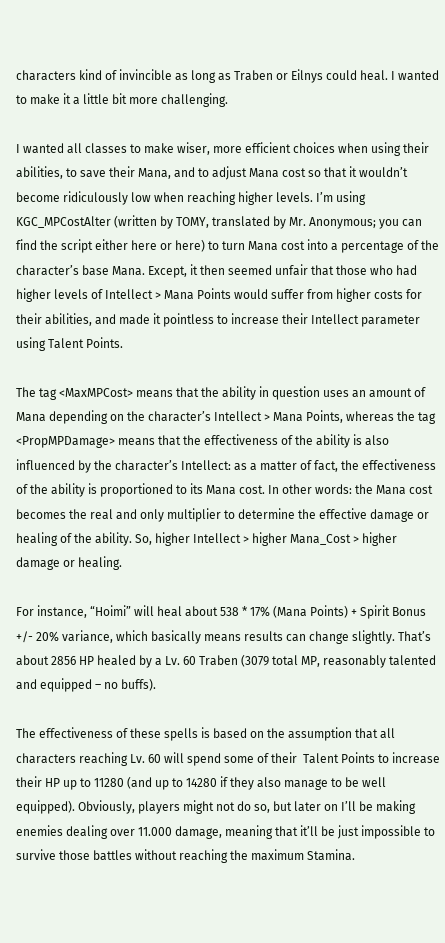characters kind of invincible as long as Traben or Eilnys could heal. I wanted to make it a little bit more challenging.

I wanted all classes to make wiser, more efficient choices when using their abilities, to save their Mana, and to adjust Mana cost so that it wouldn’t become ridiculously low when reaching higher levels. I’m using KGC_MPCostAlter (written by TOMY, translated by Mr. Anonymous; you can find the script either here or here) to turn Mana cost into a percentage of the character’s base Mana. Except, it then seemed unfair that those who had higher levels of Intellect > Mana Points would suffer from higher costs for their abilities, and made it pointless to increase their Intellect parameter using Talent Points.

The tag <MaxMPCost> means that the ability in question uses an amount of Mana depending on the character’s Intellect > Mana Points, whereas the tag <PropMPDamage> means that the effectiveness of the ability is also influenced by the character’s Intellect: as a matter of fact, the effectiveness of the ability is proportioned to its Mana cost. In other words: the Mana cost becomes the real and only multiplier to determine the effective damage or healing of the ability. So, higher Intellect > higher Mana_Cost > higher damage or healing.

For instance, “Hoimi” will heal about 538 * 17% (Mana Points) + Spirit Bonus +/- 20% variance, which basically means results can change slightly. That’s about 2856 HP healed by a Lv. 60 Traben (3079 total MP, reasonably talented and equipped – no buffs).

The effectiveness of these spells is based on the assumption that all characters reaching Lv. 60 will spend some of their  Talent Points to increase their HP up to 11280 (and up to 14280 if they also manage to be well equipped). Obviously, players might not do so, but later on I’ll be making enemies dealing over 11.000 damage, meaning that it’ll be just impossible to survive those battles without reaching the maximum Stamina.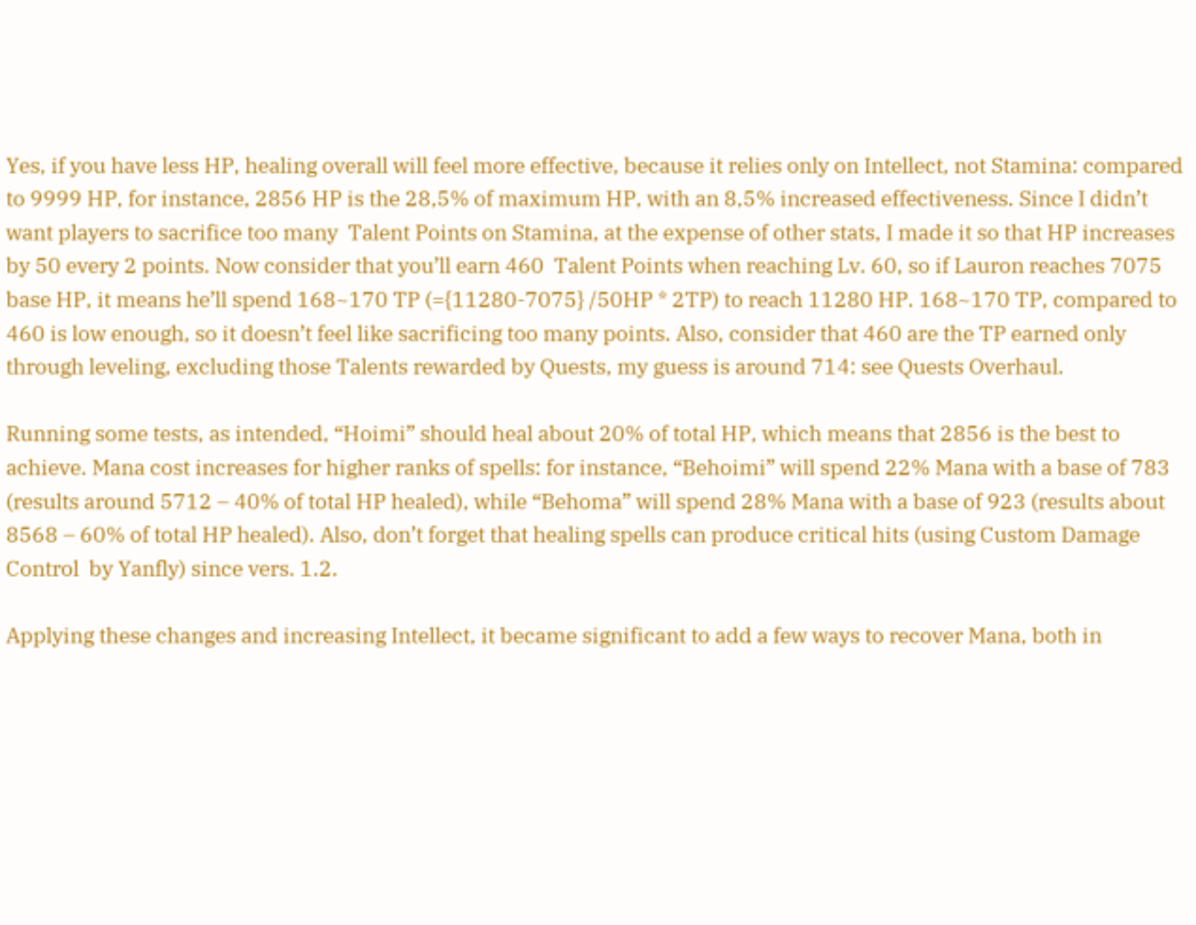Yes, if you have less HP, healing overall will feel more effective, because it relies only on Intellect, not Stamina: compared to 9999 HP, for instance, 2856 HP is the 28,5% of maximum HP, with an 8,5% increased effectiveness. Since I didn’t want players to sacrifice too many  Talent Points on Stamina, at the expense of other stats, I made it so that HP increases by 50 every 2 points. Now consider that you’ll earn 460  Talent Points when reaching Lv. 60, so if Lauron reaches 7075 base HP, it means he’ll spend 168~170 TP (={11280-7075} /50HP * 2TP) to reach 11280 HP. 168~170 TP, compared to 460 is low enough, so it doesn’t feel like sacrificing too many points. Also, consider that 460 are the TP earned only through leveling, excluding those Talents rewarded by Quests, my guess is around 714: see Quests Overhaul.

Running some tests, as intended, “Hoimi” should heal about 20% of total HP, which means that 2856 is the best to achieve. Mana cost increases for higher ranks of spells: for instance, “Behoimi” will spend 22% Mana with a base of 783 (results around 5712 – 40% of total HP healed), while “Behoma” will spend 28% Mana with a base of 923 (results about 8568 – 60% of total HP healed). Also, don’t forget that healing spells can produce critical hits (using Custom Damage Control  by Yanfly) since vers. 1.2.

Applying these changes and increasing Intellect, it became significant to add a few ways to recover Mana, both in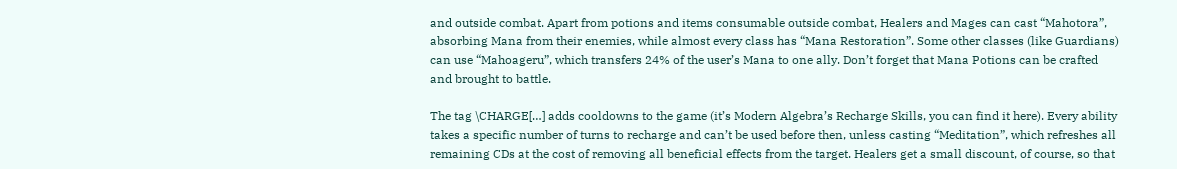and outside combat. Apart from potions and items consumable outside combat, Healers and Mages can cast “Mahotora”, absorbing Mana from their enemies, while almost every class has “Mana Restoration”. Some other classes (like Guardians) can use “Mahoageru”, which transfers 24% of the user’s Mana to one ally. Don’t forget that Mana Potions can be crafted and brought to battle.

The tag \CHARGE[…] adds cooldowns to the game (it’s Modern Algebra’s Recharge Skills, you can find it here). Every ability takes a specific number of turns to recharge and can’t be used before then, unless casting “Meditation”, which refreshes all remaining CDs at the cost of removing all beneficial effects from the target. Healers get a small discount, of course, so that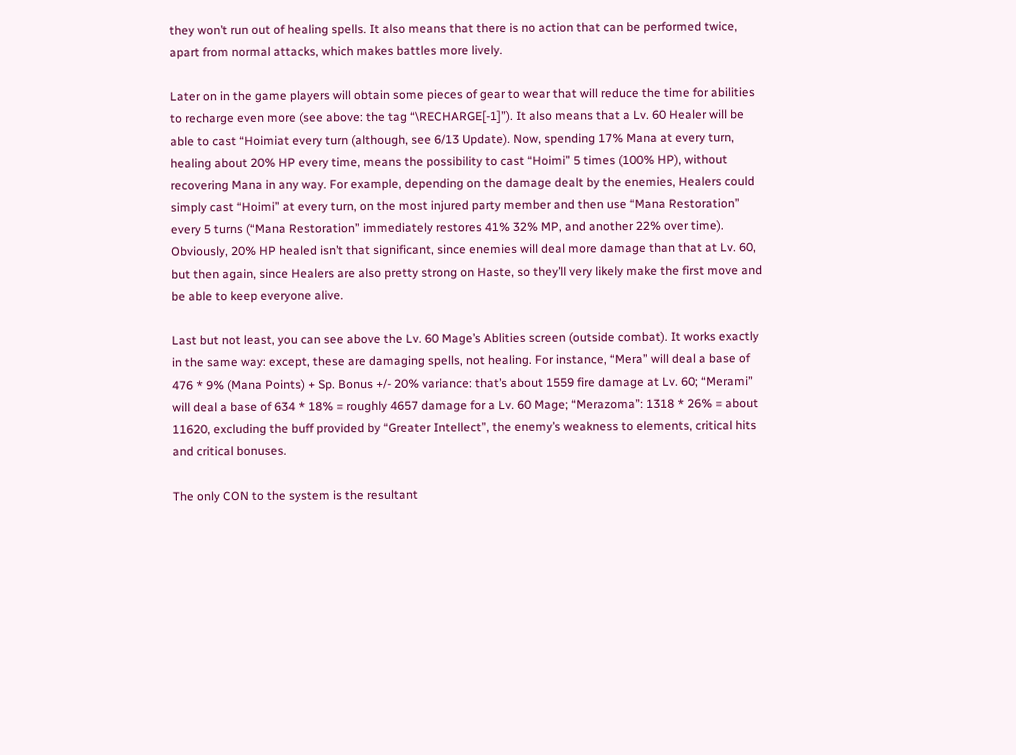they won’t run out of healing spells. It also means that there is no action that can be performed twice, apart from normal attacks, which makes battles more lively.

Later on in the game players will obtain some pieces of gear to wear that will reduce the time for abilities to recharge even more (see above: the tag “\RECHARGE[-1]”). It also means that a Lv. 60 Healer will be able to cast “Hoimiat every turn (although, see 6/13 Update). Now, spending 17% Mana at every turn, healing about 20% HP every time, means the possibility to cast “Hoimi” 5 times (100% HP), without recovering Mana in any way. For example, depending on the damage dealt by the enemies, Healers could simply cast “Hoimi” at every turn, on the most injured party member and then use “Mana Restoration” every 5 turns (“Mana Restoration” immediately restores 41% 32% MP, and another 22% over time). Obviously, 20% HP healed isn’t that significant, since enemies will deal more damage than that at Lv. 60, but then again, since Healers are also pretty strong on Haste, so they’ll very likely make the first move and be able to keep everyone alive.

Last but not least, you can see above the Lv. 60 Mage’s Ablities screen (outside combat). It works exactly in the same way: except, these are damaging spells, not healing. For instance, “Mera” will deal a base of 476 * 9% (Mana Points) + Sp. Bonus +/- 20% variance: that’s about 1559 fire damage at Lv. 60; “Merami” will deal a base of 634 * 18% = roughly 4657 damage for a Lv. 60 Mage; “Merazoma”: 1318 * 26% = about 11620, excluding the buff provided by “Greater Intellect”, the enemy’s weakness to elements, critical hits and critical bonuses.

The only CON to the system is the resultant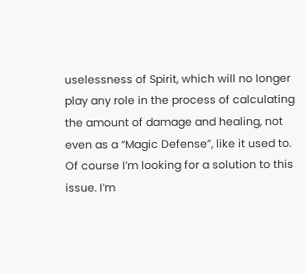uselessness of Spirit, which will no longer play any role in the process of calculating the amount of damage and healing, not even as a “Magic Defense”, like it used to. Of course I’m looking for a solution to this issue. I’m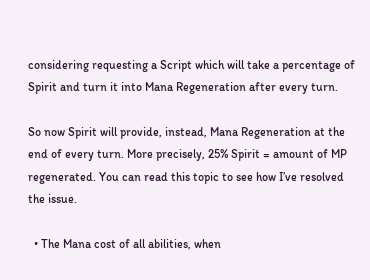considering requesting a Script which will take a percentage of Spirit and turn it into Mana Regeneration after every turn.

So now Spirit will provide, instead, Mana Regeneration at the end of every turn. More precisely, 25% Spirit = amount of MP regenerated. You can read this topic to see how I’ve resolved the issue.

  • The Mana cost of all abilities, when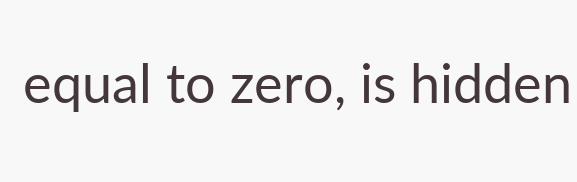equal to zero, is hidden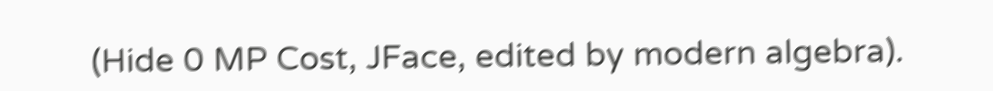(Hide 0 MP Cost, JFace, edited by modern algebra).